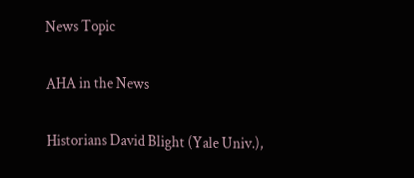News Topic

AHA in the News

Historians David Blight (Yale Univ.),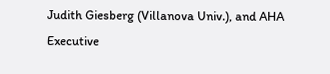Judith Giesberg (Villanova Univ.), and AHA Executive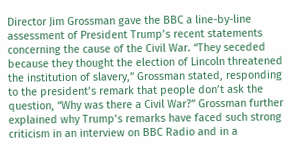Director Jim Grossman gave the BBC a line-by-line assessment of President Trump’s recent statements concerning the cause of the Civil War. “They seceded because they thought the election of Lincoln threatened the institution of slavery,” Grossman stated, responding to the president’s remark that people don’t ask the question, “Why was there a Civil War?” Grossman further explained why Trump’s remarks have faced such strong criticism in an interview on BBC Radio and in a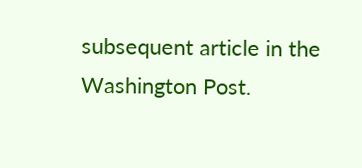subsequent article in the Washington Post.